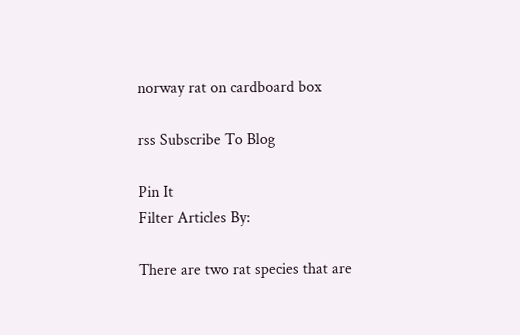norway rat on cardboard box

rss Subscribe To Blog

Pin It
Filter Articles By:

There are two rat species that are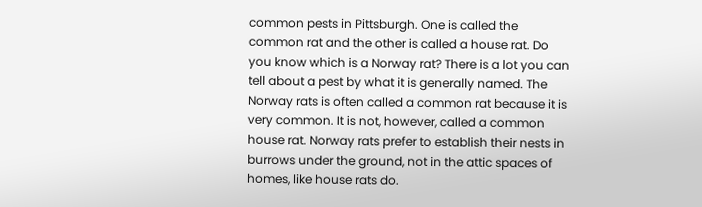common pests in Pittsburgh. One is called the common rat and the other is called a house rat. Do you know which is a Norway rat? There is a lot you can tell about a pest by what it is generally named. The Norway rats is often called a common rat because it is very common. It is not, however, called a common house rat. Norway rats prefer to establish their nests in burrows under the ground, not in the attic spaces of homes, like house rats do.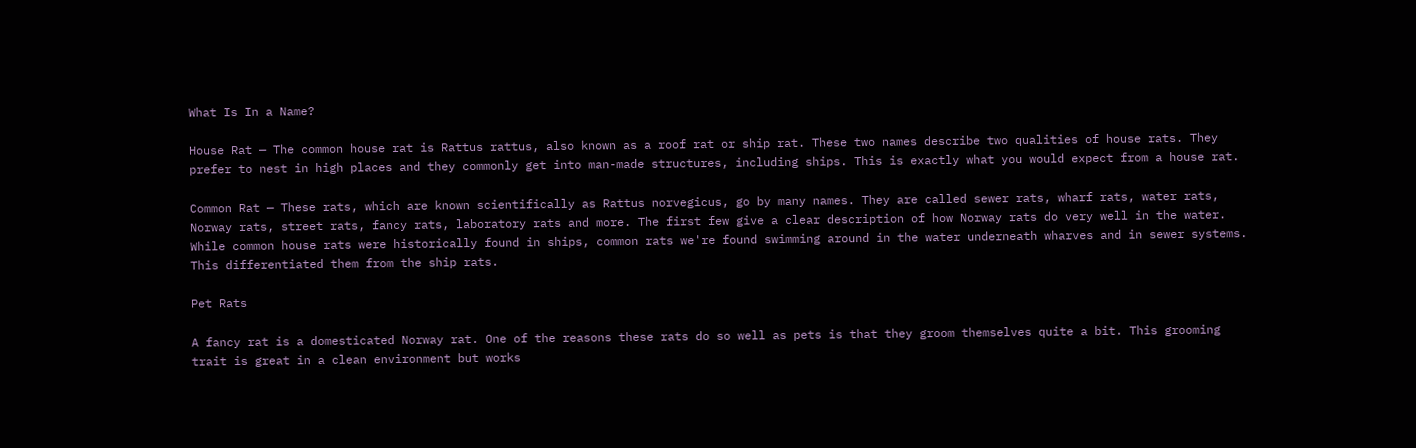What Is In a Name?

House Rat — The common house rat is Rattus rattus, also known as a roof rat or ship rat. These two names describe two qualities of house rats. They prefer to nest in high places and they commonly get into man-made structures, including ships. This is exactly what you would expect from a house rat.

Common Rat — These rats, which are known scientifically as Rattus norvegicus, go by many names. They are called sewer rats, wharf rats, water rats, Norway rats, street rats, fancy rats, laboratory rats and more. The first few give a clear description of how Norway rats do very well in the water. While common house rats were historically found in ships, common rats we're found swimming around in the water underneath wharves and in sewer systems. This differentiated them from the ship rats.

Pet Rats

A fancy rat is a domesticated Norway rat. One of the reasons these rats do so well as pets is that they groom themselves quite a bit. This grooming trait is great in a clean environment but works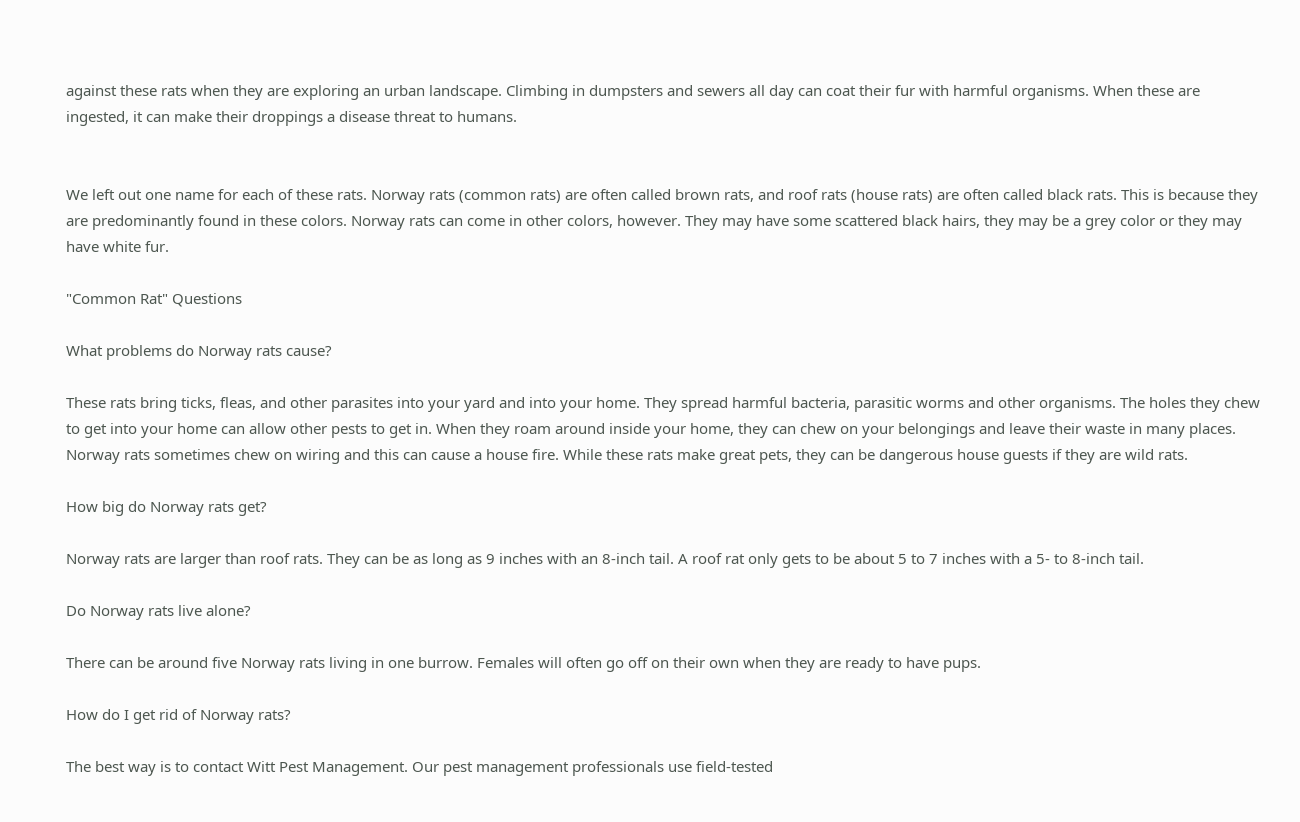against these rats when they are exploring an urban landscape. Climbing in dumpsters and sewers all day can coat their fur with harmful organisms. When these are ingested, it can make their droppings a disease threat to humans.


We left out one name for each of these rats. Norway rats (common rats) are often called brown rats, and roof rats (house rats) are often called black rats. This is because they are predominantly found in these colors. Norway rats can come in other colors, however. They may have some scattered black hairs, they may be a grey color or they may have white fur.

"Common Rat" Questions

What problems do Norway rats cause?

These rats bring ticks, fleas, and other parasites into your yard and into your home. They spread harmful bacteria, parasitic worms and other organisms. The holes they chew to get into your home can allow other pests to get in. When they roam around inside your home, they can chew on your belongings and leave their waste in many places. Norway rats sometimes chew on wiring and this can cause a house fire. While these rats make great pets, they can be dangerous house guests if they are wild rats.

How big do Norway rats get?

Norway rats are larger than roof rats. They can be as long as 9 inches with an 8-inch tail. A roof rat only gets to be about 5 to 7 inches with a 5- to 8-inch tail.

Do Norway rats live alone?

There can be around five Norway rats living in one burrow. Females will often go off on their own when they are ready to have pups.

How do I get rid of Norway rats?

The best way is to contact Witt Pest Management. Our pest management professionals use field-tested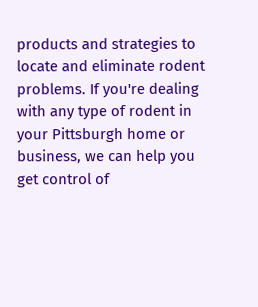products and strategies to locate and eliminate rodent problems. If you're dealing with any type of rodent in your Pittsburgh home or business, we can help you get control of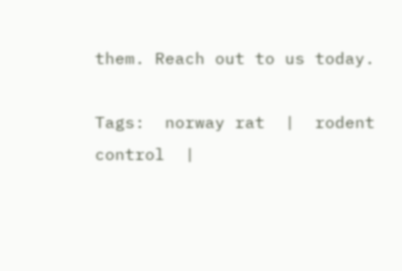them. Reach out to us today.

Tags:  norway rat  |  rodent control  |